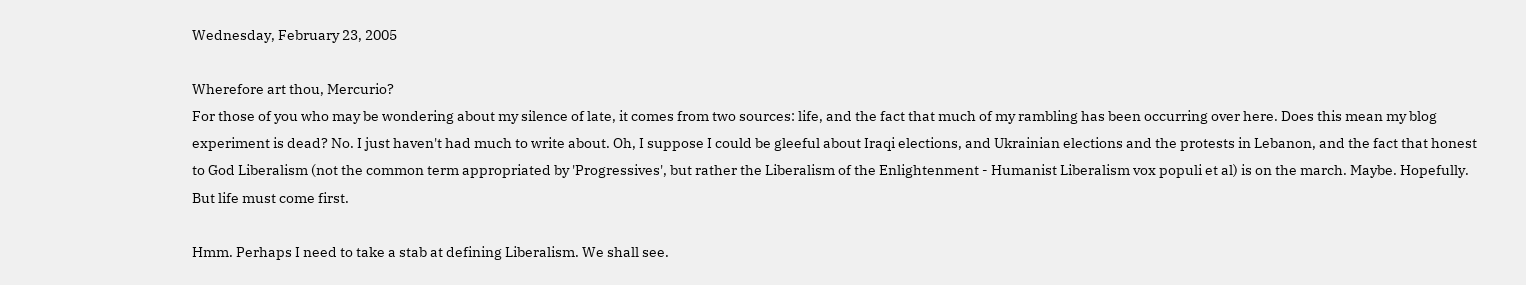Wednesday, February 23, 2005

Wherefore art thou, Mercurio?
For those of you who may be wondering about my silence of late, it comes from two sources: life, and the fact that much of my rambling has been occurring over here. Does this mean my blog experiment is dead? No. I just haven't had much to write about. Oh, I suppose I could be gleeful about Iraqi elections, and Ukrainian elections and the protests in Lebanon, and the fact that honest to God Liberalism (not the common term appropriated by 'Progressives', but rather the Liberalism of the Enlightenment - Humanist Liberalism vox populi et al) is on the march. Maybe. Hopefully. But life must come first.

Hmm. Perhaps I need to take a stab at defining Liberalism. We shall see.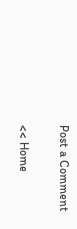Post a Comment

<< Home